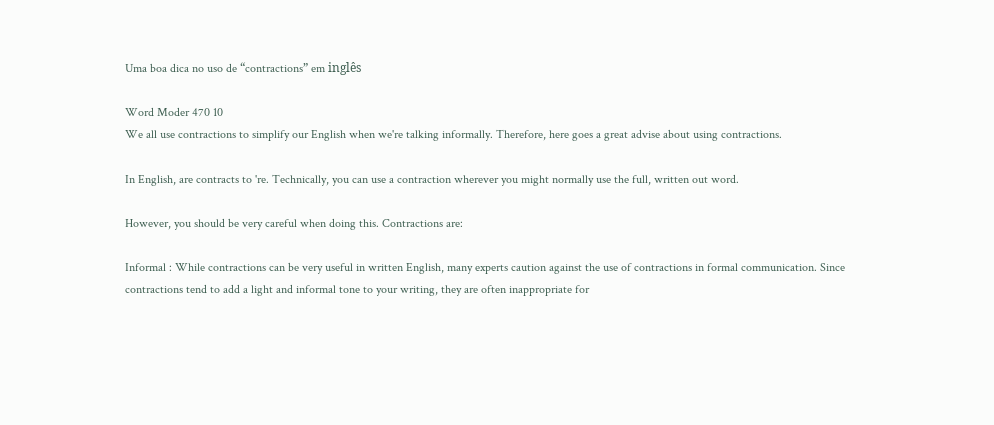Uma boa dica no uso de “contractions” em inglês

Word Moder 470 10
We all use contractions to simplify our English when we're talking informally. Therefore, here goes a great advise about using contractions.

In English, are contracts to 're. Technically, you can use a contraction wherever you might normally use the full, written out word.

However, you should be very careful when doing this. Contractions are:

Informal : While contractions can be very useful in written English, many experts caution against the use of contractions in formal communication. Since contractions tend to add a light and informal tone to your writing, they are often inappropriate for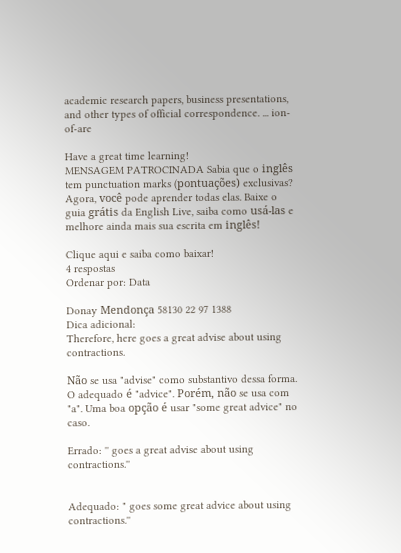academic research papers, business presentations, and other types of official correspondence. ... ion-of-are

Have a great time learning!
MENSAGEM PATROCINADA Sabia que o inglês tem punctuation marks (pontuações) exclusivas? Agora, você pode aprender todas elas. Baixe o guia grátis da English Live, saiba como usá-las e melhore ainda mais sua escrita em inglês!

Clique aqui e saiba como baixar!
4 respostas
Ordenar por: Data

Donay Mendonça 58130 22 97 1388
Dica adicional:
Therefore, here goes a great advise about using contractions.

Não se usa "advise" como substantivo dessa forma. O adequado é "advice". Porém, não se usa com "a". Uma boa opção é usar "some great advice" no caso.

Errado: '' goes a great advise about using contractions.''


Adequado: " goes some great advice about using contractions.''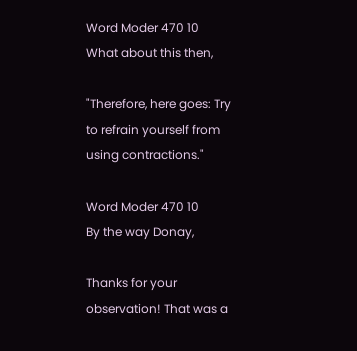Word Moder 470 10
What about this then,

"Therefore, here goes: Try to refrain yourself from using contractions."

Word Moder 470 10
By the way Donay,

Thanks for your observation! That was a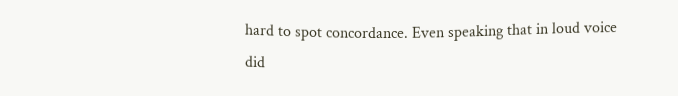hard to spot concordance. Even speaking that in loud voice did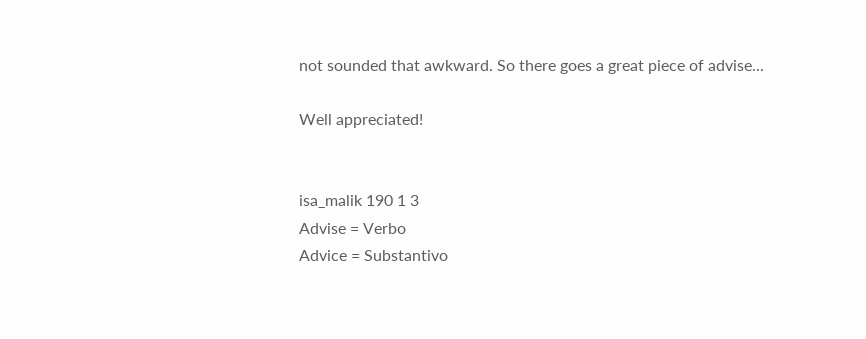not sounded that awkward. So there goes a great piece of advise...

Well appreciated!


isa_malik 190 1 3
Advise = Verbo
Advice = Substantivo